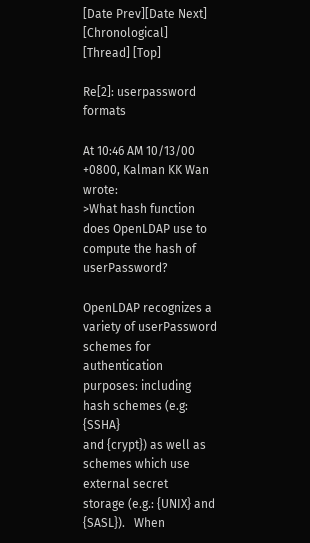[Date Prev][Date Next] [Chronological] [Thread] [Top]

Re[2]: userpassword formats

At 10:46 AM 10/13/00 +0800, Kalman KK Wan wrote:
>What hash function does OpenLDAP use to compute the hash of userPassword?

OpenLDAP recognizes a variety of userPassword schemes for
authentication purposes: including hash schemes (e.g: {SSHA}
and {crypt}) as well as schemes which use external secret
storage (e.g.: {UNIX} and {SASL}).   When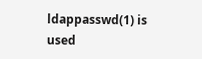ldappasswd(1) is
used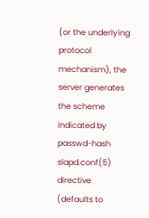(or the underlying protocol mechanism), the server generates
the scheme indicated by passwd-hash slapd.conf(5) directive
(defaults to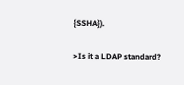{SSHA}).

>Is it a LDAP standard?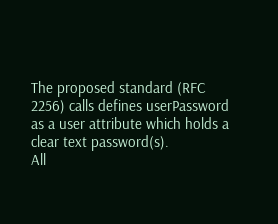The proposed standard (RFC 2256) calls defines userPassword
as a user attribute which holds a clear text password(s).
All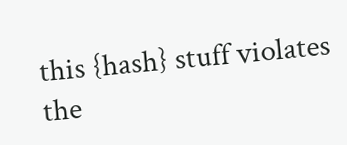this {hash} stuff violates the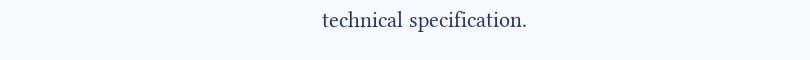technical specification.